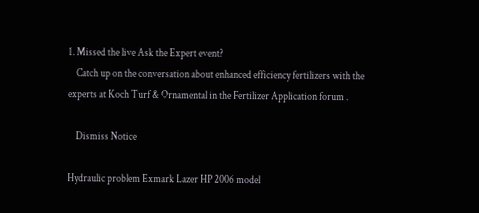1. Missed the live Ask the Expert event?
    Catch up on the conversation about enhanced efficiency fertilizers with the experts at Koch Turf & Ornamental in the Fertilizer Application forum .

    Dismiss Notice

Hydraulic problem Exmark Lazer HP 2006 model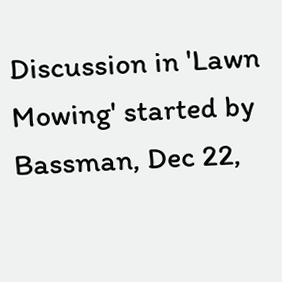Discussion in 'Lawn Mowing' started by Bassman, Dec 22,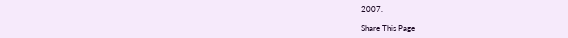2007.

Share This Page